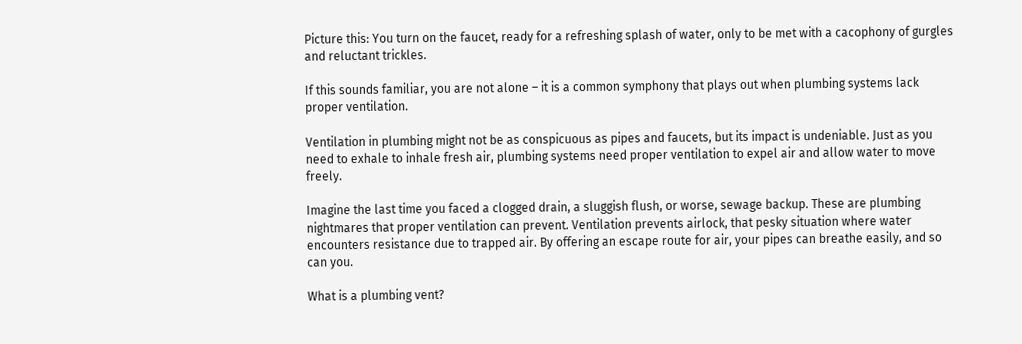Picture this: You turn on the faucet, ready for a refreshing splash of water, only to be met with a cacophony of gurgles and reluctant trickles.

If this sounds familiar, you are not alone – it is a common symphony that plays out when plumbing systems lack proper ventilation.

Ventilation in plumbing might not be as conspicuous as pipes and faucets, but its impact is undeniable. Just as you need to exhale to inhale fresh air, plumbing systems need proper ventilation to expel air and allow water to move freely.

Imagine the last time you faced a clogged drain, a sluggish flush, or worse, sewage backup. These are plumbing nightmares that proper ventilation can prevent. Ventilation prevents airlock, that pesky situation where water encounters resistance due to trapped air. By offering an escape route for air, your pipes can breathe easily, and so can you.

What is a plumbing vent?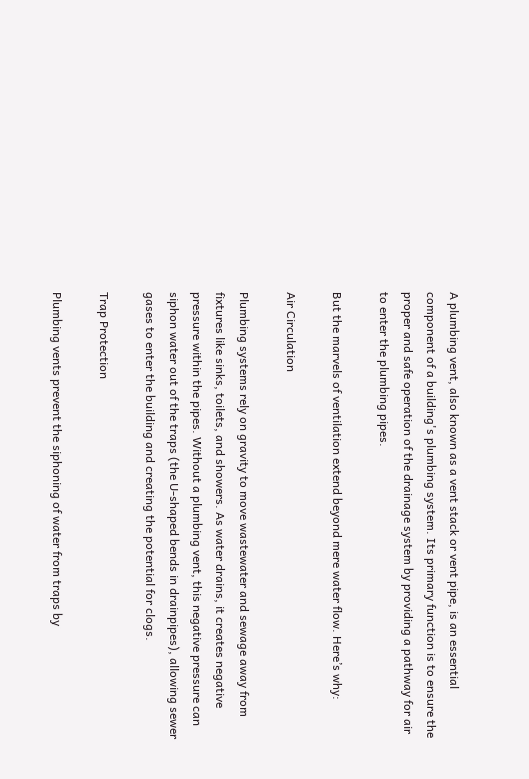A plumbing vent, also known as a vent stack or vent pipe, is an essential component of a building's plumbing system. Its primary function is to ensure the proper and safe operation of the drainage system by providing a pathway for air to enter the plumbing pipes.

But the marvels of ventilation extend beyond mere water flow. Here’s why:

Air Circulation

Plumbing systems rely on gravity to move wastewater and sewage away from fixtures like sinks, toilets, and showers. As water drains, it creates negative pressure within the pipes. Without a plumbing vent, this negative pressure can siphon water out of the traps (the U-shaped bends in drainpipes), allowing sewer gases to enter the building and creating the potential for clogs.

Trap Protection

Plumbing vents prevent the siphoning of water from traps by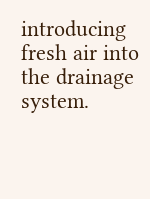introducing fresh air into the drainage system.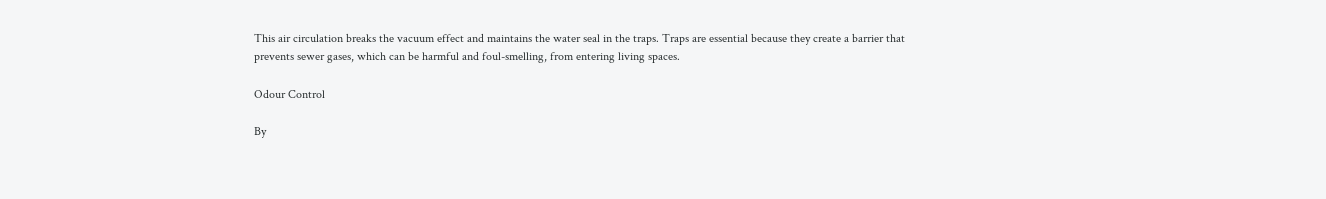This air circulation breaks the vacuum effect and maintains the water seal in the traps. Traps are essential because they create a barrier that prevents sewer gases, which can be harmful and foul-smelling, from entering living spaces.

Odour Control

By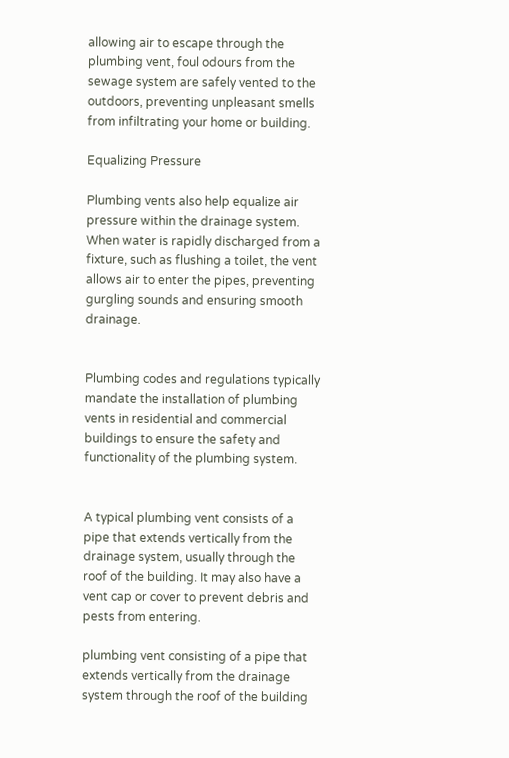allowing air to escape through the plumbing vent, foul odours from the sewage system are safely vented to the outdoors, preventing unpleasant smells from infiltrating your home or building.

Equalizing Pressure

Plumbing vents also help equalize air pressure within the drainage system. When water is rapidly discharged from a fixture, such as flushing a toilet, the vent allows air to enter the pipes, preventing gurgling sounds and ensuring smooth drainage.


Plumbing codes and regulations typically mandate the installation of plumbing vents in residential and commercial buildings to ensure the safety and functionality of the plumbing system.


A typical plumbing vent consists of a pipe that extends vertically from the drainage system, usually through the roof of the building. It may also have a vent cap or cover to prevent debris and pests from entering.

plumbing vent consisting of a pipe that extends vertically from the drainage system through the roof of the building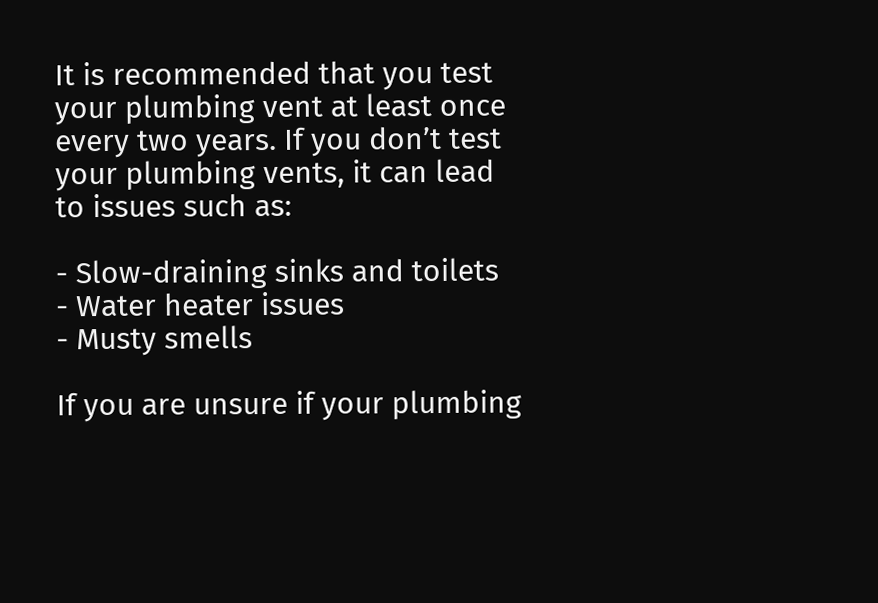It is recommended that you test your plumbing vent at least once every two years. If you don’t test your plumbing vents, it can lead to issues such as:

- Slow-draining sinks and toilets
- Water heater issues
- Musty smells

If you are unsure if your plumbing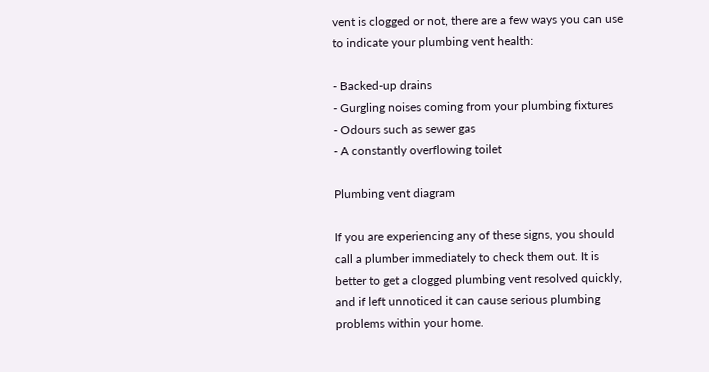vent is clogged or not, there are a few ways you can use to indicate your plumbing vent health:

- Backed-up drains
- Gurgling noises coming from your plumbing fixtures
- Odours such as sewer gas
- A constantly overflowing toilet

Plumbing vent diagram

If you are experiencing any of these signs, you should call a plumber immediately to check them out. It is better to get a clogged plumbing vent resolved quickly, and if left unnoticed it can cause serious plumbing problems within your home.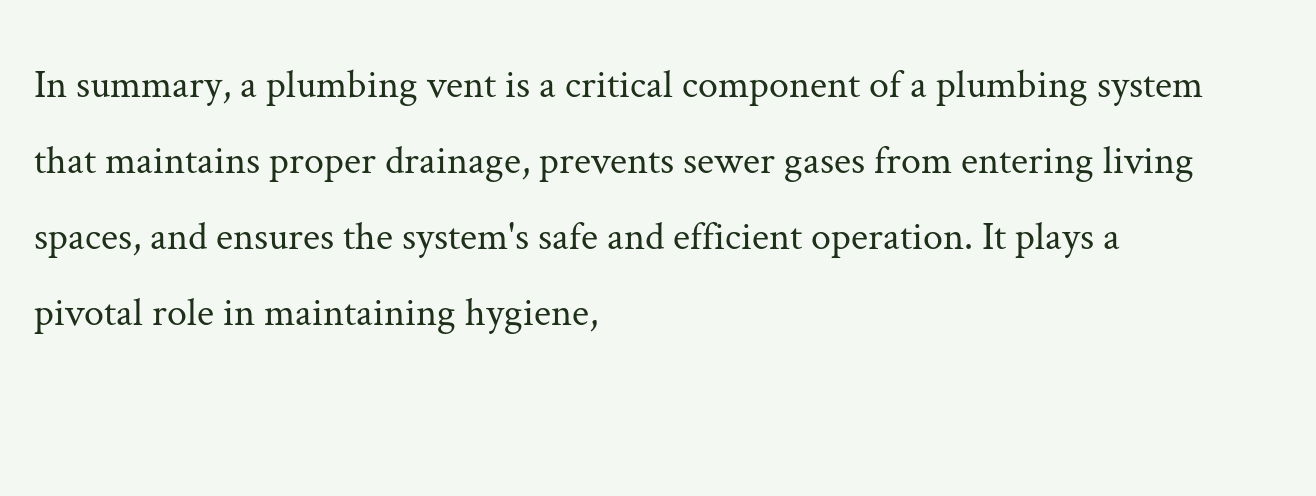In summary, a plumbing vent is a critical component of a plumbing system that maintains proper drainage, prevents sewer gases from entering living spaces, and ensures the system's safe and efficient operation. It plays a pivotal role in maintaining hygiene,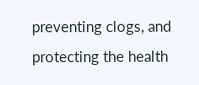preventing clogs, and protecting the health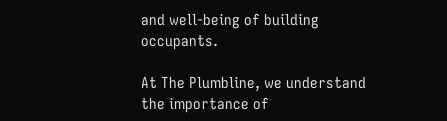and well-being of building occupants.

At The Plumbline, we understand the importance of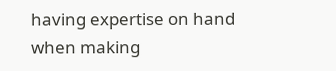having expertise on hand when making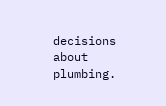decisions about plumbing.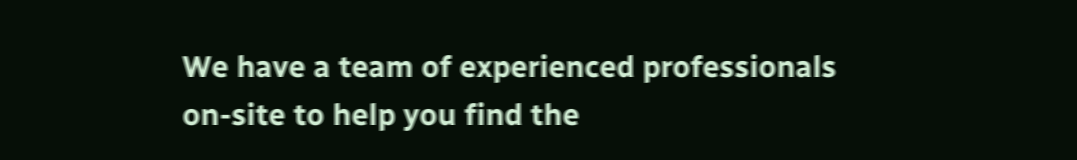We have a team of experienced professionals on-site to help you find the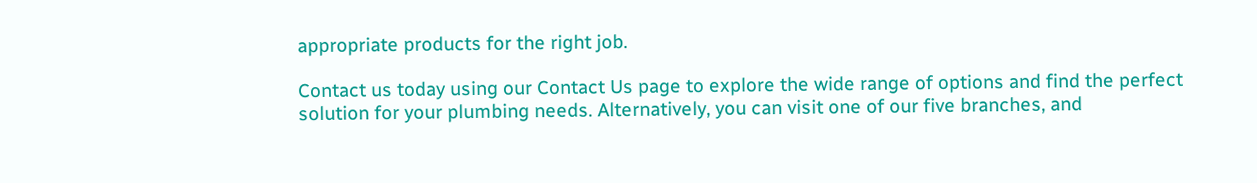appropriate products for the right job.

Contact us today using our Contact Us page to explore the wide range of options and find the perfect solution for your plumbing needs. Alternatively, you can visit one of our five branches, and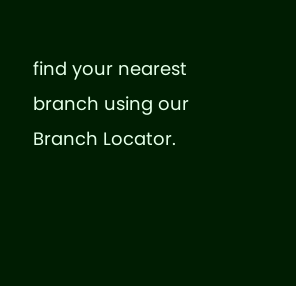find your nearest branch using our Branch Locator.